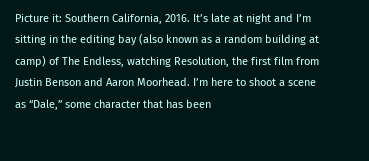Picture it: Southern California, 2016. It’s late at night and I’m sitting in the editing bay (also known as a random building at camp) of The Endless, watching Resolution, the first film from Justin Benson and Aaron Moorhead. I’m here to shoot a scene as “Dale,” some character that has been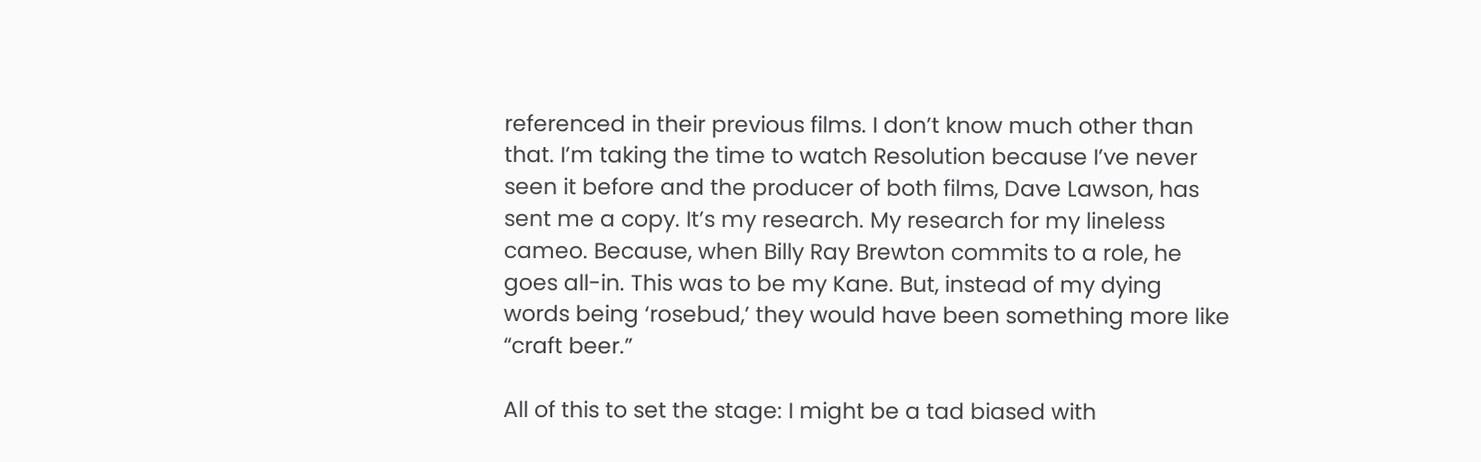referenced in their previous films. I don’t know much other than that. I’m taking the time to watch Resolution because I’ve never seen it before and the producer of both films, Dave Lawson, has sent me a copy. It’s my research. My research for my lineless cameo. Because, when Billy Ray Brewton commits to a role, he goes all-in. This was to be my Kane. But, instead of my dying words being ‘rosebud,’ they would have been something more like “craft beer.”

All of this to set the stage: I might be a tad biased with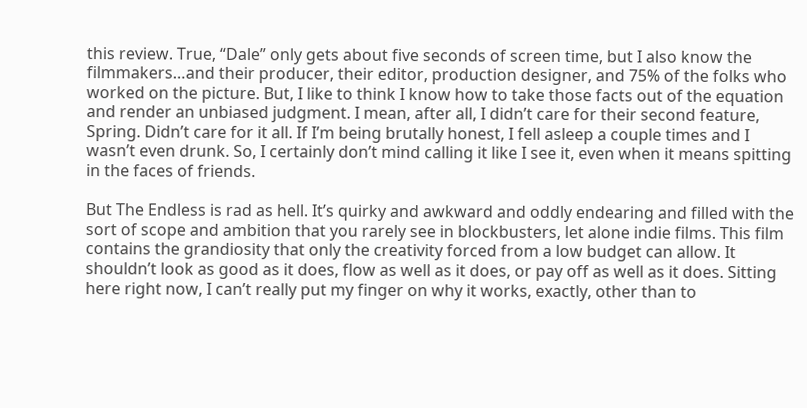this review. True, “Dale” only gets about five seconds of screen time, but I also know the filmmakers…and their producer, their editor, production designer, and 75% of the folks who worked on the picture. But, I like to think I know how to take those facts out of the equation and render an unbiased judgment. I mean, after all, I didn’t care for their second feature, Spring. Didn’t care for it all. If I’m being brutally honest, I fell asleep a couple times and I wasn’t even drunk. So, I certainly don’t mind calling it like I see it, even when it means spitting in the faces of friends.

But The Endless is rad as hell. It’s quirky and awkward and oddly endearing and filled with the sort of scope and ambition that you rarely see in blockbusters, let alone indie films. This film contains the grandiosity that only the creativity forced from a low budget can allow. It shouldn’t look as good as it does, flow as well as it does, or pay off as well as it does. Sitting here right now, I can’t really put my finger on why it works, exactly, other than to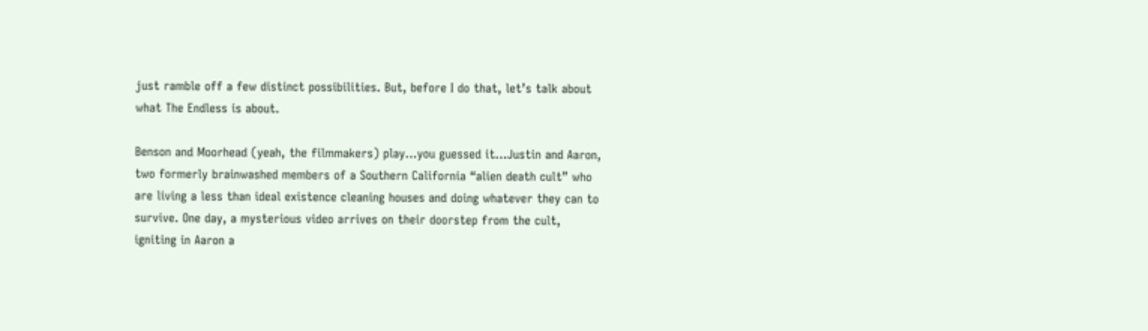just ramble off a few distinct possibilities. But, before I do that, let’s talk about what The Endless is about.

Benson and Moorhead (yeah, the filmmakers) play…you guessed it…Justin and Aaron, two formerly brainwashed members of a Southern California “alien death cult” who are living a less than ideal existence cleaning houses and doing whatever they can to survive. One day, a mysterious video arrives on their doorstep from the cult, igniting in Aaron a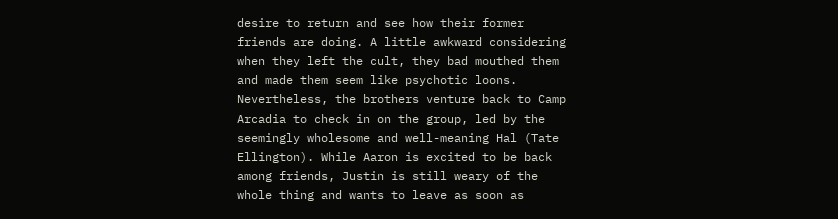desire to return and see how their former friends are doing. A little awkward considering when they left the cult, they bad mouthed them and made them seem like psychotic loons. Nevertheless, the brothers venture back to Camp Arcadia to check in on the group, led by the seemingly wholesome and well-meaning Hal (Tate Ellington). While Aaron is excited to be back among friends, Justin is still weary of the whole thing and wants to leave as soon as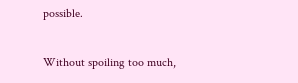possible.

Without spoiling too much,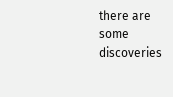there are some discoveries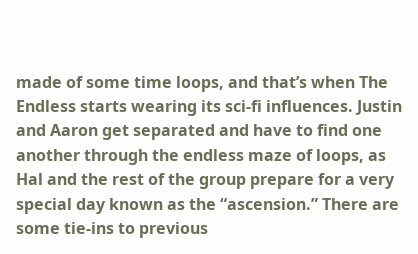made of some time loops, and that’s when The Endless starts wearing its sci-fi influences. Justin and Aaron get separated and have to find one another through the endless maze of loops, as Hal and the rest of the group prepare for a very special day known as the “ascension.” There are some tie-ins to previous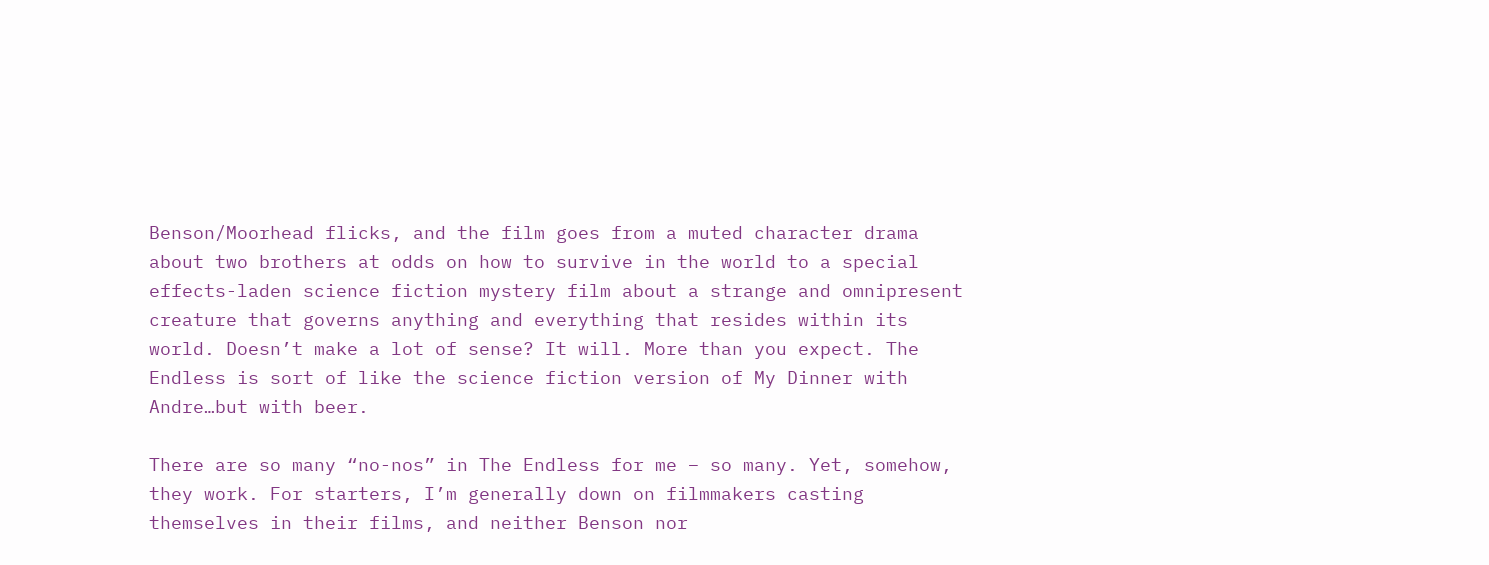Benson/Moorhead flicks, and the film goes from a muted character drama about two brothers at odds on how to survive in the world to a special effects-laden science fiction mystery film about a strange and omnipresent creature that governs anything and everything that resides within its world. Doesn’t make a lot of sense? It will. More than you expect. The Endless is sort of like the science fiction version of My Dinner with Andre…but with beer.

There are so many “no-nos” in The Endless for me – so many. Yet, somehow, they work. For starters, I’m generally down on filmmakers casting themselves in their films, and neither Benson nor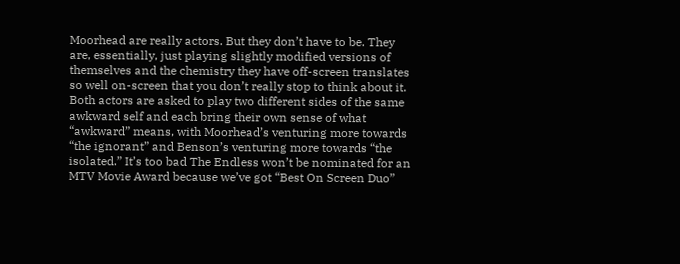Moorhead are really actors. But they don’t have to be. They are, essentially, just playing slightly modified versions of themselves and the chemistry they have off-screen translates so well on-screen that you don’t really stop to think about it. Both actors are asked to play two different sides of the same awkward self and each bring their own sense of what “awkward” means, with Moorhead’s venturing more towards “the ignorant” and Benson’s venturing more towards “the isolated.” It’s too bad The Endless won’t be nominated for an MTV Movie Award because we’ve got “Best On Screen Duo”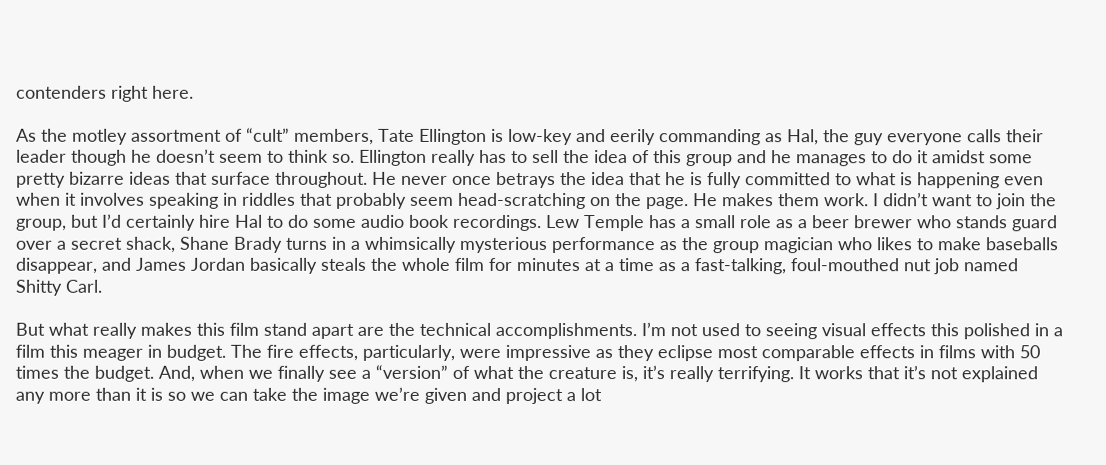contenders right here.

As the motley assortment of “cult” members, Tate Ellington is low-key and eerily commanding as Hal, the guy everyone calls their leader though he doesn’t seem to think so. Ellington really has to sell the idea of this group and he manages to do it amidst some pretty bizarre ideas that surface throughout. He never once betrays the idea that he is fully committed to what is happening even when it involves speaking in riddles that probably seem head-scratching on the page. He makes them work. I didn’t want to join the group, but I’d certainly hire Hal to do some audio book recordings. Lew Temple has a small role as a beer brewer who stands guard over a secret shack, Shane Brady turns in a whimsically mysterious performance as the group magician who likes to make baseballs disappear, and James Jordan basically steals the whole film for minutes at a time as a fast-talking, foul-mouthed nut job named Shitty Carl.

But what really makes this film stand apart are the technical accomplishments. I’m not used to seeing visual effects this polished in a film this meager in budget. The fire effects, particularly, were impressive as they eclipse most comparable effects in films with 50 times the budget. And, when we finally see a “version” of what the creature is, it’s really terrifying. It works that it’s not explained any more than it is so we can take the image we’re given and project a lot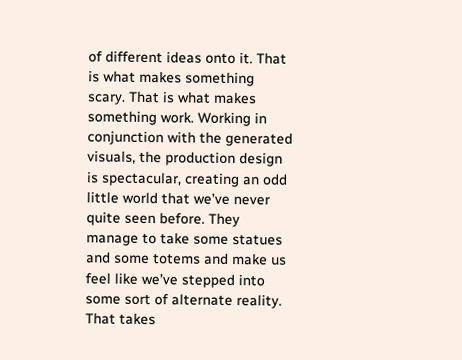of different ideas onto it. That is what makes something scary. That is what makes something work. Working in conjunction with the generated visuals, the production design is spectacular, creating an odd little world that we’ve never quite seen before. They manage to take some statues and some totems and make us feel like we’ve stepped into some sort of alternate reality. That takes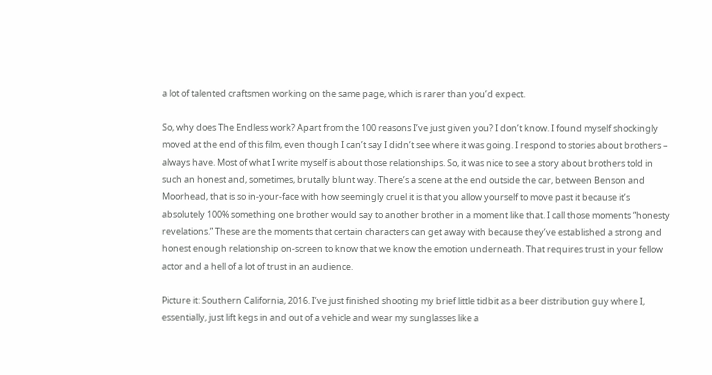a lot of talented craftsmen working on the same page, which is rarer than you’d expect.

So, why does The Endless work? Apart from the 100 reasons I’ve just given you? I don’t know. I found myself shockingly moved at the end of this film, even though I can’t say I didn’t see where it was going. I respond to stories about brothers – always have. Most of what I write myself is about those relationships. So, it was nice to see a story about brothers told in such an honest and, sometimes, brutally blunt way. There’s a scene at the end outside the car, between Benson and Moorhead, that is so in-your-face with how seemingly cruel it is that you allow yourself to move past it because it’s absolutely 100% something one brother would say to another brother in a moment like that. I call those moments “honesty revelations.” These are the moments that certain characters can get away with because they’ve established a strong and honest enough relationship on-screen to know that we know the emotion underneath. That requires trust in your fellow actor and a hell of a lot of trust in an audience.

Picture it: Southern California, 2016. I’ve just finished shooting my brief little tidbit as a beer distribution guy where I, essentially, just lift kegs in and out of a vehicle and wear my sunglasses like a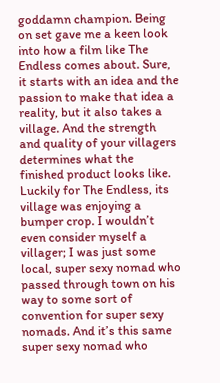goddamn champion. Being on set gave me a keen look into how a film like The Endless comes about. Sure, it starts with an idea and the passion to make that idea a reality, but it also takes a village. And the strength and quality of your villagers determines what the finished product looks like. Luckily for The Endless, its village was enjoying a bumper crop. I wouldn’t even consider myself a villager; I was just some local, super sexy nomad who passed through town on his way to some sort of convention for super sexy nomads. And it’s this same super sexy nomad who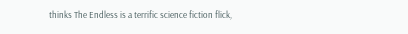thinks The Endless is a terrific science fiction flick,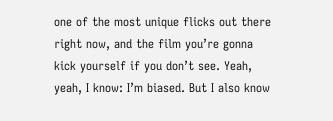one of the most unique flicks out there right now, and the film you’re gonna kick yourself if you don’t see. Yeah, yeah, I know: I’m biased. But I also know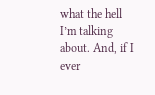what the hell I’m talking about. And, if I ever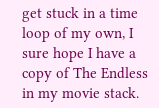get stuck in a time loop of my own, I sure hope I have a copy of The Endless in my movie stack.